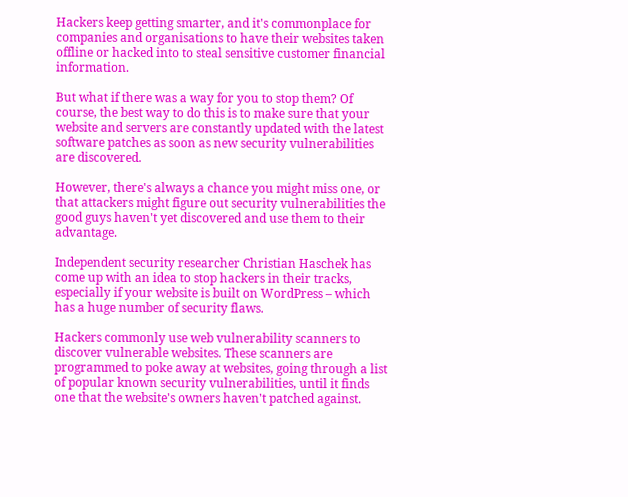Hackers keep getting smarter, and it's commonplace for companies and organisations to have their websites taken offline or hacked into to steal sensitive customer financial information.

But what if there was a way for you to stop them? Of course, the best way to do this is to make sure that your website and servers are constantly updated with the latest software patches as soon as new security vulnerabilities are discovered.

However, there's always a chance you might miss one, or that attackers might figure out security vulnerabilities the good guys haven't yet discovered and use them to their advantage.

Independent security researcher Christian Haschek has come up with an idea to stop hackers in their tracks, especially if your website is built on WordPress – which has a huge number of security flaws.

Hackers commonly use web vulnerability scanners to discover vulnerable websites. These scanners are programmed to poke away at websites, going through a list of popular known security vulnerabilities, until it finds one that the website's owners haven't patched against.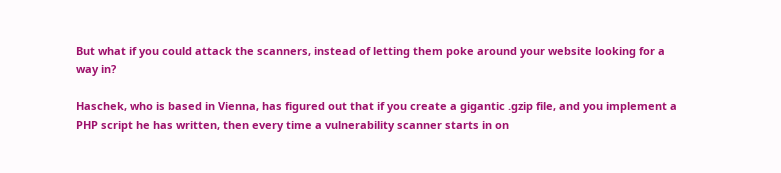But what if you could attack the scanners, instead of letting them poke around your website looking for a way in?

Haschek, who is based in Vienna, has figured out that if you create a gigantic .gzip file, and you implement a PHP script he has written, then every time a vulnerability scanner starts in on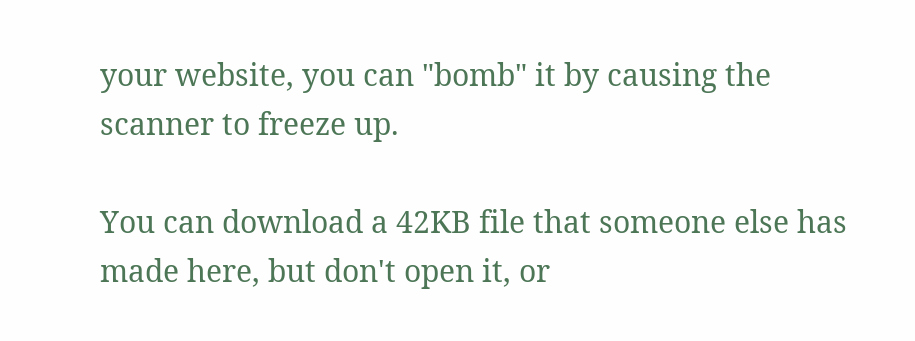your website, you can "bomb" it by causing the scanner to freeze up.

You can download a 42KB file that someone else has made here, but don't open it, or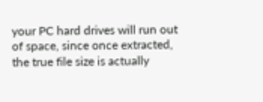your PC hard drives will run out of space, since once extracted, the true file size is actually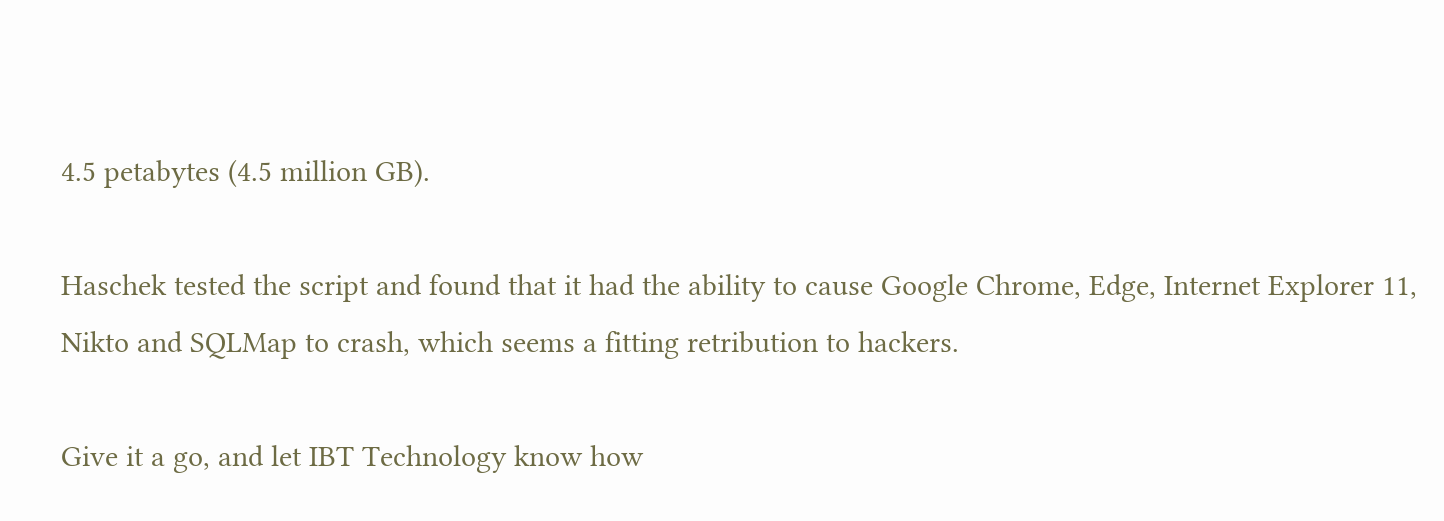4.5 petabytes (4.5 million GB).

Haschek tested the script and found that it had the ability to cause Google Chrome, Edge, Internet Explorer 11, Nikto and SQLMap to crash, which seems a fitting retribution to hackers.

Give it a go, and let IBT Technology know how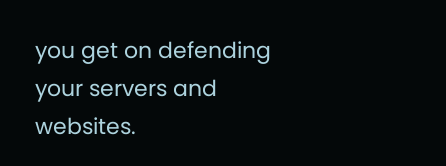you get on defending your servers and websites.